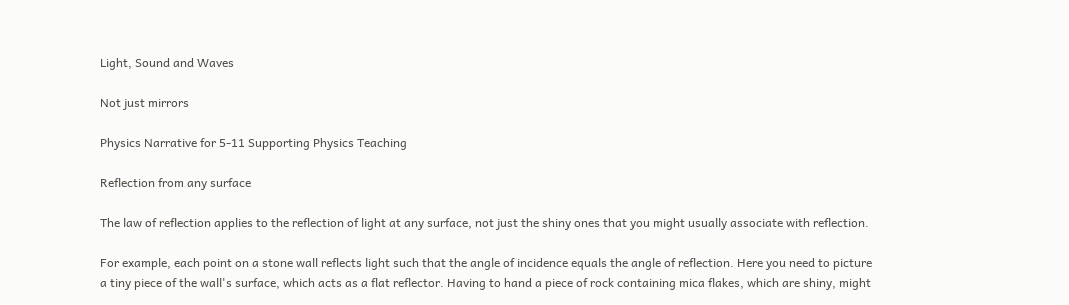Light, Sound and Waves

Not just mirrors

Physics Narrative for 5-11 Supporting Physics Teaching

Reflection from any surface

The law of reflection applies to the reflection of light at any surface, not just the shiny ones that you might usually associate with reflection.

For example, each point on a stone wall reflects light such that the angle of incidence equals the angle of reflection. Here you need to picture a tiny piece of the wall's surface, which acts as a flat reflector. Having to hand a piece of rock containing mica flakes, which are shiny, might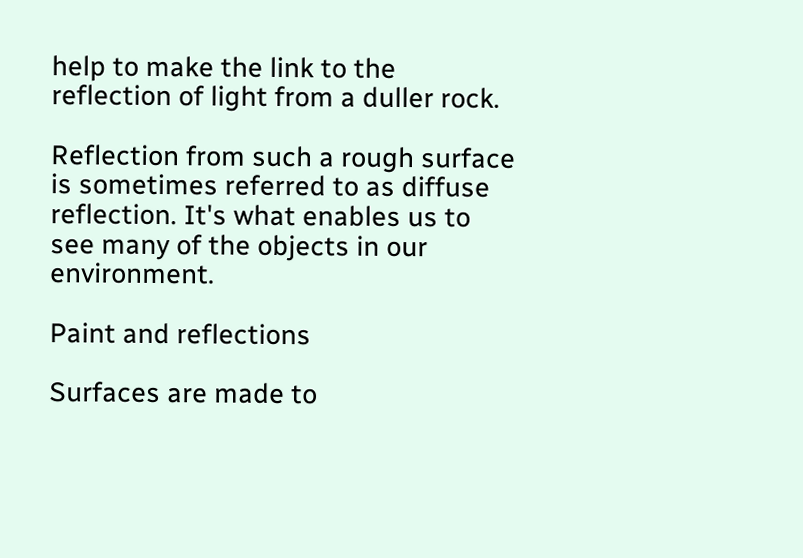help to make the link to the reflection of light from a duller rock.

Reflection from such a rough surface is sometimes referred to as diffuse reflection. It's what enables us to see many of the objects in our environment.

Paint and reflections

Surfaces are made to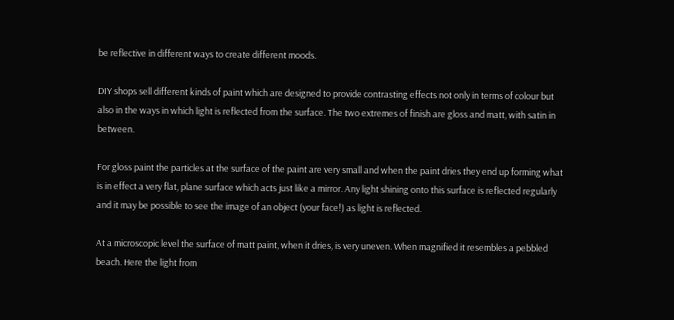be reflective in different ways to create different moods.

DIY shops sell different kinds of paint which are designed to provide contrasting effects not only in terms of colour but also in the ways in which light is reflected from the surface. The two extremes of finish are gloss and matt, with satin in between.

For gloss paint the particles at the surface of the paint are very small and when the paint dries they end up forming what is in effect a very flat, plane surface which acts just like a mirror. Any light shining onto this surface is reflected regularly and it may be possible to see the image of an object (your face!) as light is reflected.

At a microscopic level the surface of matt paint, when it dries, is very uneven. When magnified it resembles a pebbled beach. Here the light from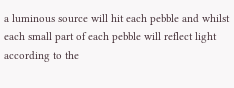a luminous source will hit each pebble and whilst each small part of each pebble will reflect light according to the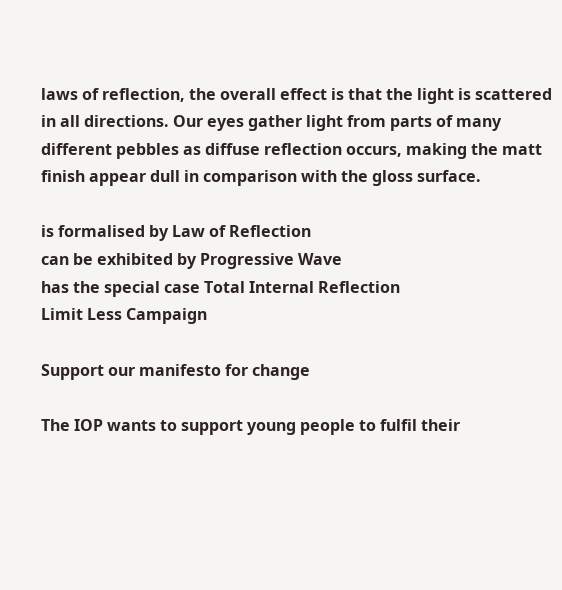laws of reflection, the overall effect is that the light is scattered in all directions. Our eyes gather light from parts of many different pebbles as diffuse reflection occurs, making the matt finish appear dull in comparison with the gloss surface.

is formalised by Law of Reflection
can be exhibited by Progressive Wave
has the special case Total Internal Reflection
Limit Less Campaign

Support our manifesto for change

The IOP wants to support young people to fulfil their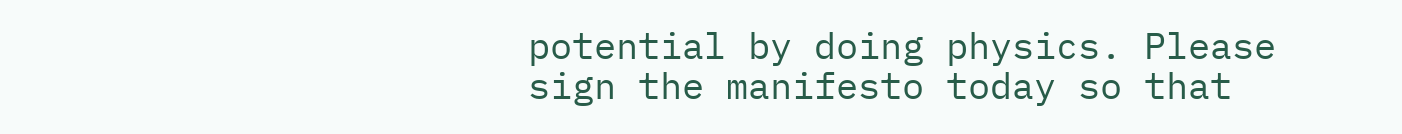potential by doing physics. Please sign the manifesto today so that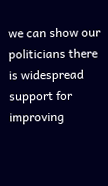we can show our politicians there is widespread support for improving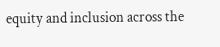equity and inclusion across the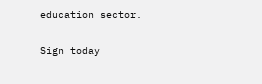education sector.

Sign today